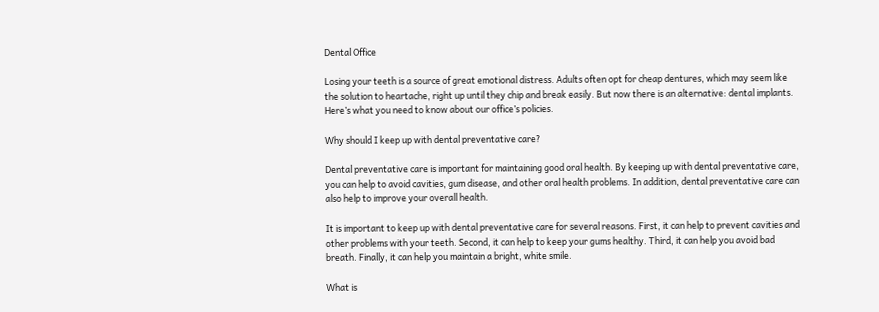Dental Office

Losing your teeth is a source of great emotional distress. Adults often opt for cheap dentures, which may seem like the solution to heartache, right up until they chip and break easily. But now there is an alternative: dental implants. Here’s what you need to know about our office’s policies.

Why should I keep up with dental preventative care?

Dental preventative care is important for maintaining good oral health. By keeping up with dental preventative care, you can help to avoid cavities, gum disease, and other oral health problems. In addition, dental preventative care can also help to improve your overall health.

It is important to keep up with dental preventative care for several reasons. First, it can help to prevent cavities and other problems with your teeth. Second, it can help to keep your gums healthy. Third, it can help you avoid bad breath. Finally, it can help you maintain a bright, white smile.

What is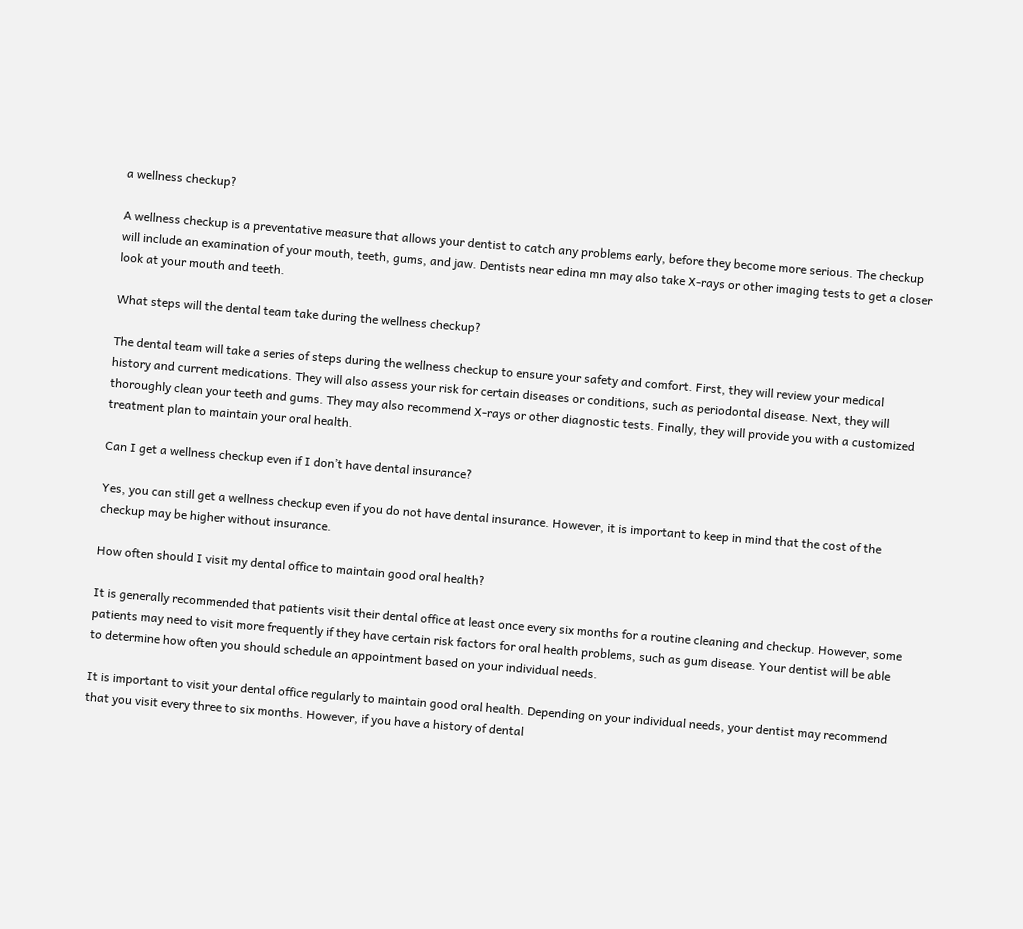a wellness checkup?

A wellness checkup is a preventative measure that allows your dentist to catch any problems early, before they become more serious. The checkup will include an examination of your mouth, teeth, gums, and jaw. Dentists near edina mn may also take X-rays or other imaging tests to get a closer look at your mouth and teeth.

What steps will the dental team take during the wellness checkup?

The dental team will take a series of steps during the wellness checkup to ensure your safety and comfort. First, they will review your medical history and current medications. They will also assess your risk for certain diseases or conditions, such as periodontal disease. Next, they will thoroughly clean your teeth and gums. They may also recommend X-rays or other diagnostic tests. Finally, they will provide you with a customized treatment plan to maintain your oral health.

Can I get a wellness checkup even if I don’t have dental insurance?

Yes, you can still get a wellness checkup even if you do not have dental insurance. However, it is important to keep in mind that the cost of the checkup may be higher without insurance.

How often should I visit my dental office to maintain good oral health?

It is generally recommended that patients visit their dental office at least once every six months for a routine cleaning and checkup. However, some patients may need to visit more frequently if they have certain risk factors for oral health problems, such as gum disease. Your dentist will be able to determine how often you should schedule an appointment based on your individual needs.

It is important to visit your dental office regularly to maintain good oral health. Depending on your individual needs, your dentist may recommend that you visit every three to six months. However, if you have a history of dental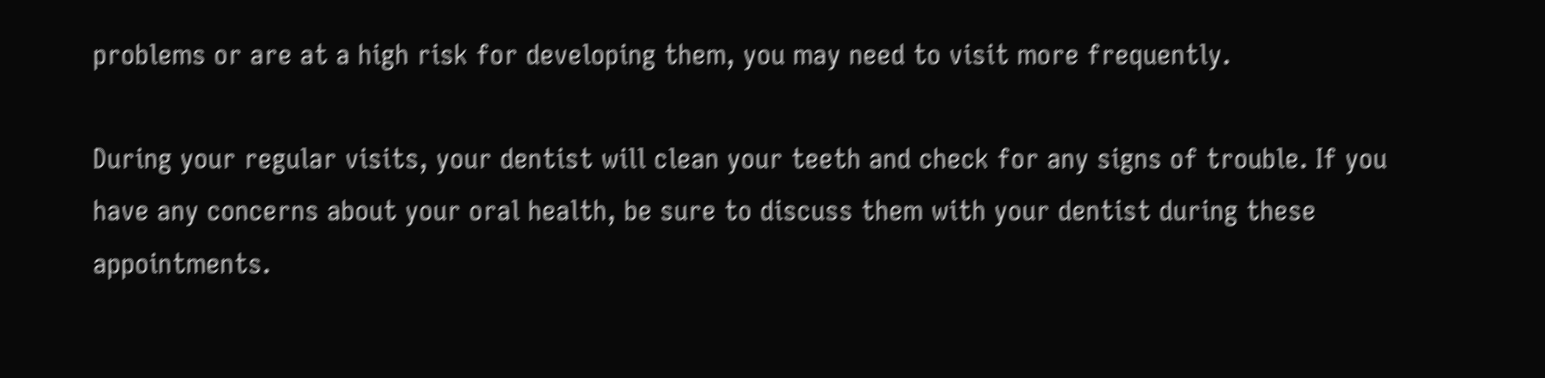problems or are at a high risk for developing them, you may need to visit more frequently.

During your regular visits, your dentist will clean your teeth and check for any signs of trouble. If you have any concerns about your oral health, be sure to discuss them with your dentist during these appointments.